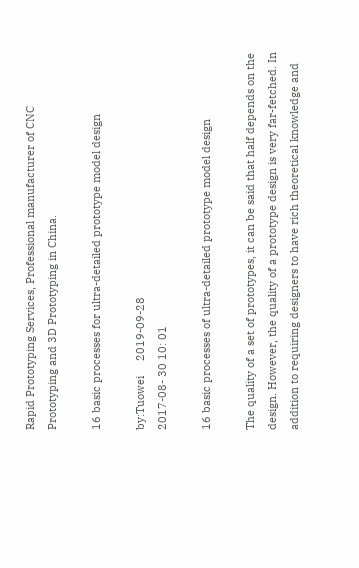Rapid Prototyping Services, Professional manufacturer of CNC Prototyping and 3D Prototyping in China.

16 basic processes for ultra-detailed prototype model design

by:Tuowei     2019-09-28
2017-08- 30 10: 01

16 basic processes of ultra-detailed prototype model design

The quality of a set of prototypes, it can be said that half depends on the design. However, the quality of a prototype design is very far-fetched. In addition to requiring designers to have rich theoretical knowledge and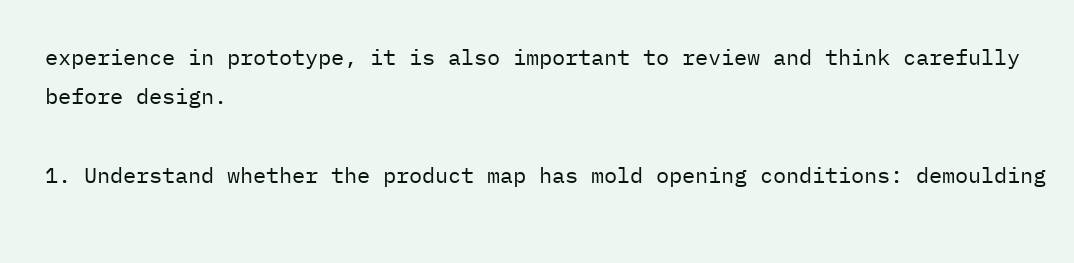experience in prototype, it is also important to review and think carefully before design.

1. Understand whether the product map has mold opening conditions: demoulding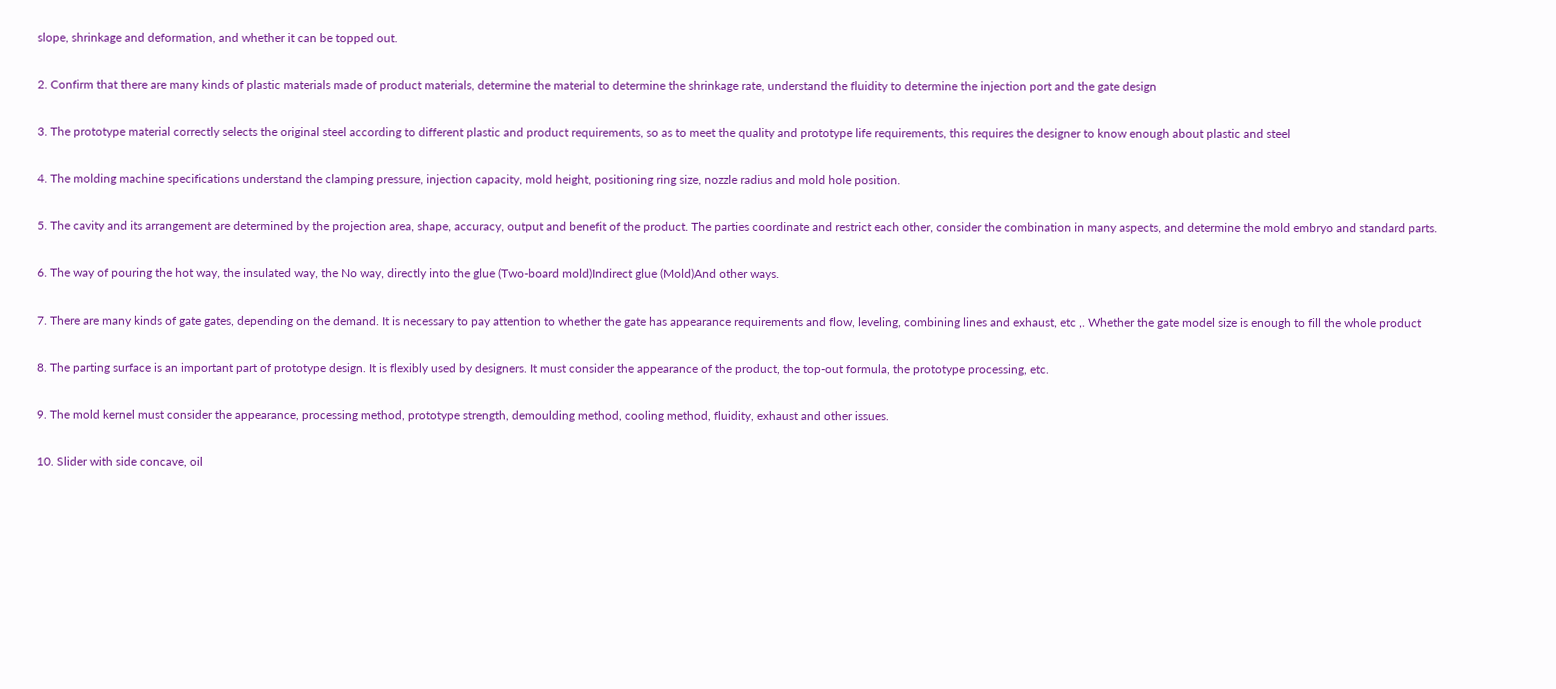slope, shrinkage and deformation, and whether it can be topped out.

2. Confirm that there are many kinds of plastic materials made of product materials, determine the material to determine the shrinkage rate, understand the fluidity to determine the injection port and the gate design

3. The prototype material correctly selects the original steel according to different plastic and product requirements, so as to meet the quality and prototype life requirements, this requires the designer to know enough about plastic and steel

4. The molding machine specifications understand the clamping pressure, injection capacity, mold height, positioning ring size, nozzle radius and mold hole position.

5. The cavity and its arrangement are determined by the projection area, shape, accuracy, output and benefit of the product. The parties coordinate and restrict each other, consider the combination in many aspects, and determine the mold embryo and standard parts.

6. The way of pouring the hot way, the insulated way, the No way, directly into the glue (Two-board mold)Indirect glue (Mold)And other ways.

7. There are many kinds of gate gates, depending on the demand. It is necessary to pay attention to whether the gate has appearance requirements and flow, leveling, combining lines and exhaust, etc ,. Whether the gate model size is enough to fill the whole product

8. The parting surface is an important part of prototype design. It is flexibly used by designers. It must consider the appearance of the product, the top-out formula, the prototype processing, etc.

9. The mold kernel must consider the appearance, processing method, prototype strength, demoulding method, cooling method, fluidity, exhaust and other issues.

10. Slider with side concave, oil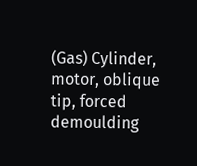(Gas) Cylinder, motor, oblique tip, forced demoulding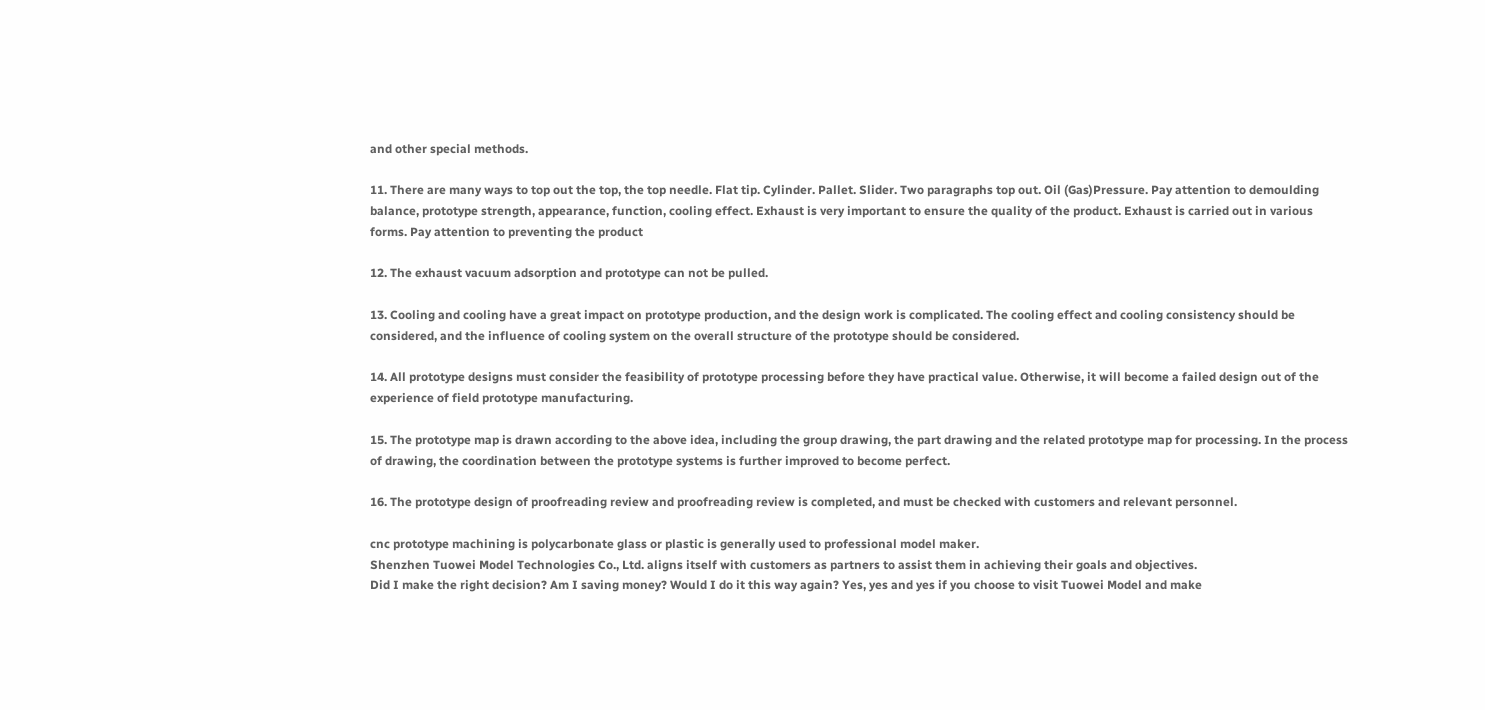and other special methods.

11. There are many ways to top out the top, the top needle. Flat tip. Cylinder. Pallet. Slider. Two paragraphs top out. Oil (Gas)Pressure. Pay attention to demoulding balance, prototype strength, appearance, function, cooling effect. Exhaust is very important to ensure the quality of the product. Exhaust is carried out in various forms. Pay attention to preventing the product

12. The exhaust vacuum adsorption and prototype can not be pulled.

13. Cooling and cooling have a great impact on prototype production, and the design work is complicated. The cooling effect and cooling consistency should be considered, and the influence of cooling system on the overall structure of the prototype should be considered.

14. All prototype designs must consider the feasibility of prototype processing before they have practical value. Otherwise, it will become a failed design out of the experience of field prototype manufacturing.

15. The prototype map is drawn according to the above idea, including the group drawing, the part drawing and the related prototype map for processing. In the process of drawing, the coordination between the prototype systems is further improved to become perfect.

16. The prototype design of proofreading review and proofreading review is completed, and must be checked with customers and relevant personnel.

cnc prototype machining is polycarbonate glass or plastic is generally used to professional model maker.
Shenzhen Tuowei Model Technologies Co., Ltd. aligns itself with customers as partners to assist them in achieving their goals and objectives.
Did I make the right decision? Am I saving money? Would I do it this way again? Yes, yes and yes if you choose to visit Tuowei Model and make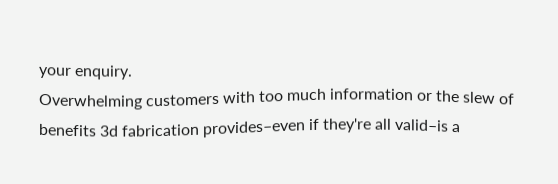your enquiry.
Overwhelming customers with too much information or the slew of benefits 3d fabrication provides–even if they're all valid–is a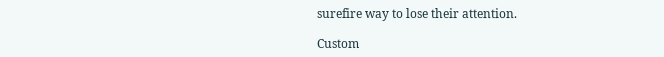surefire way to lose their attention.

Custom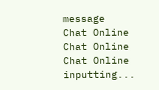message
Chat Online
Chat Online
Chat Online inputting...